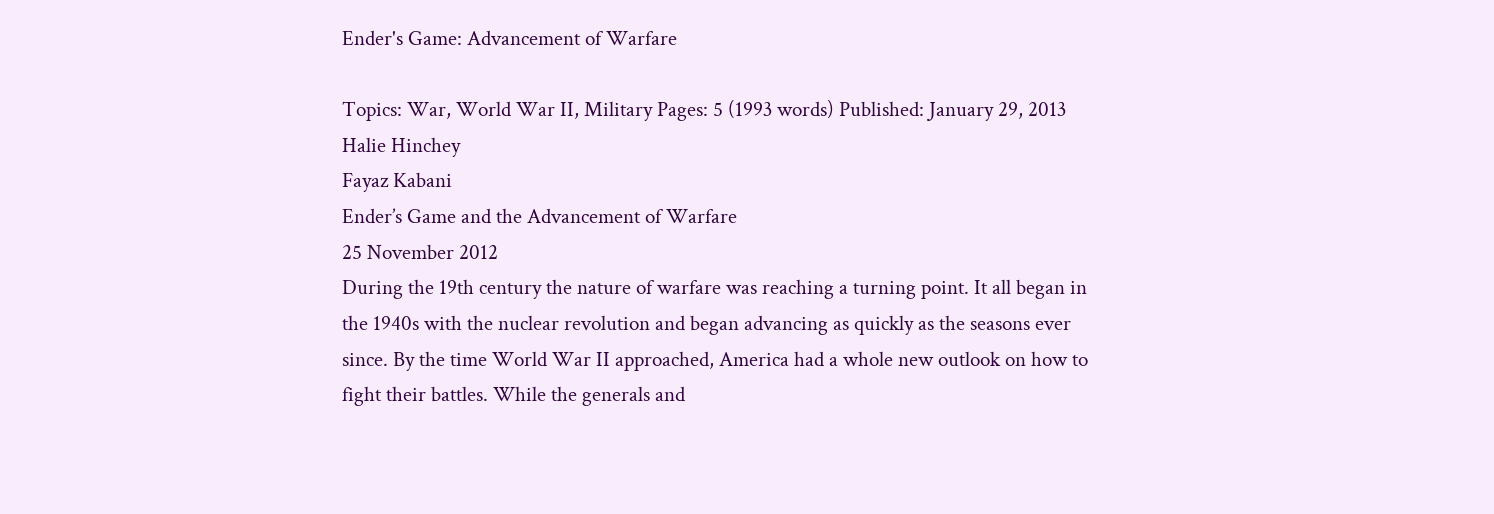Ender's Game: Advancement of Warfare

Topics: War, World War II, Military Pages: 5 (1993 words) Published: January 29, 2013
Halie Hinchey
Fayaz Kabani
Ender’s Game and the Advancement of Warfare
25 November 2012
During the 19th century the nature of warfare was reaching a turning point. It all began in the 1940s with the nuclear revolution and began advancing as quickly as the seasons ever since. By the time World War II approached, America had a whole new outlook on how to fight their battles. While the generals and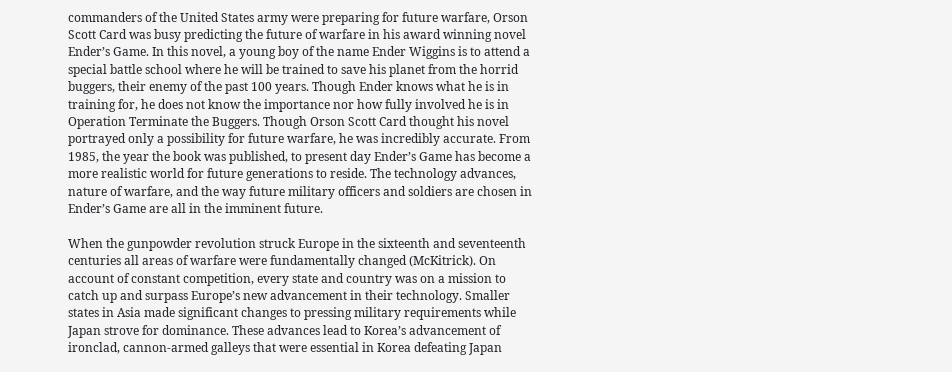commanders of the United States army were preparing for future warfare, Orson Scott Card was busy predicting the future of warfare in his award winning novel Ender’s Game. In this novel, a young boy of the name Ender Wiggins is to attend a special battle school where he will be trained to save his planet from the horrid buggers, their enemy of the past 100 years. Though Ender knows what he is in training for, he does not know the importance nor how fully involved he is in Operation Terminate the Buggers. Though Orson Scott Card thought his novel portrayed only a possibility for future warfare, he was incredibly accurate. From 1985, the year the book was published, to present day Ender’s Game has become a more realistic world for future generations to reside. The technology advances, nature of warfare, and the way future military officers and soldiers are chosen in Ender’s Game are all in the imminent future.

When the gunpowder revolution struck Europe in the sixteenth and seventeenth centuries all areas of warfare were fundamentally changed (McKitrick). On account of constant competition, every state and country was on a mission to catch up and surpass Europe’s new advancement in their technology. Smaller states in Asia made significant changes to pressing military requirements while Japan strove for dominance. These advances lead to Korea’s advancement of ironclad, cannon-armed galleys that were essential in Korea defeating Japan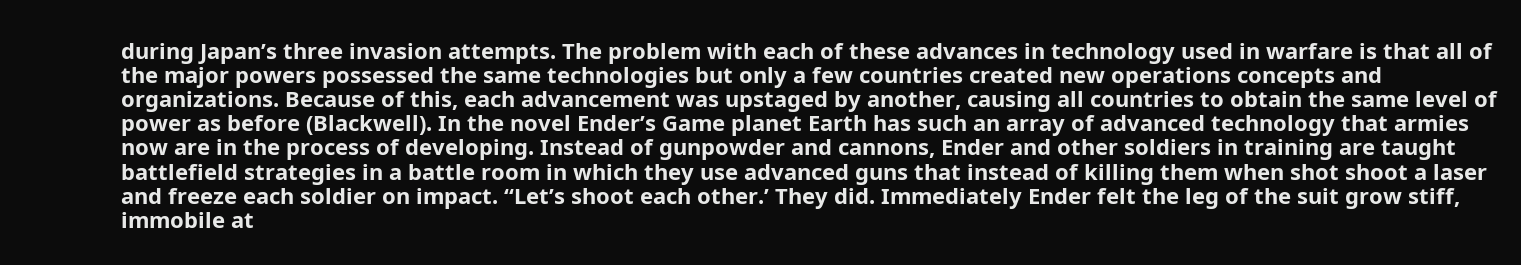during Japan’s three invasion attempts. The problem with each of these advances in technology used in warfare is that all of the major powers possessed the same technologies but only a few countries created new operations concepts and organizations. Because of this, each advancement was upstaged by another, causing all countries to obtain the same level of power as before (Blackwell). In the novel Ender’s Game planet Earth has such an array of advanced technology that armies now are in the process of developing. Instead of gunpowder and cannons, Ender and other soldiers in training are taught battlefield strategies in a battle room in which they use advanced guns that instead of killing them when shot shoot a laser and freeze each soldier on impact. “Let’s shoot each other.’ They did. Immediately Ender felt the leg of the suit grow stiff, immobile at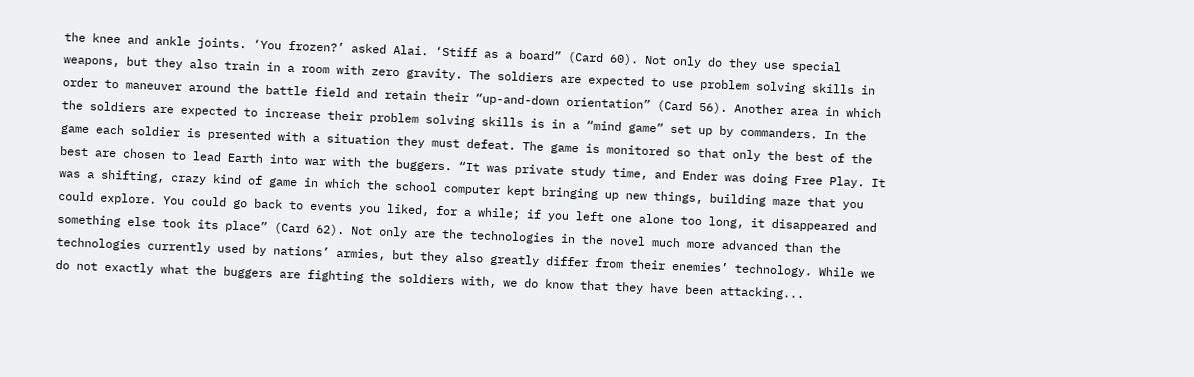the knee and ankle joints. ‘You frozen?’ asked Alai. ‘Stiff as a board” (Card 60). Not only do they use special weapons, but they also train in a room with zero gravity. The soldiers are expected to use problem solving skills in order to maneuver around the battle field and retain their “up-and-down orientation” (Card 56). Another area in which the soldiers are expected to increase their problem solving skills is in a “mind game” set up by commanders. In the game each soldier is presented with a situation they must defeat. The game is monitored so that only the best of the best are chosen to lead Earth into war with the buggers. “It was private study time, and Ender was doing Free Play. It was a shifting, crazy kind of game in which the school computer kept bringing up new things, building maze that you could explore. You could go back to events you liked, for a while; if you left one alone too long, it disappeared and something else took its place” (Card 62). Not only are the technologies in the novel much more advanced than the technologies currently used by nations’ armies, but they also greatly differ from their enemies’ technology. While we do not exactly what the buggers are fighting the soldiers with, we do know that they have been attacking...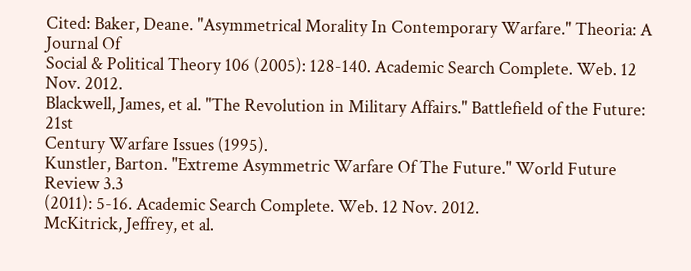Cited: Baker, Deane. "Asymmetrical Morality In Contemporary Warfare." Theoria: A Journal Of
Social & Political Theory 106 (2005): 128-140. Academic Search Complete. Web. 12
Nov. 2012.
Blackwell, James, et al. "The Revolution in Military Affairs." Battlefield of the Future: 21st
Century Warfare Issues (1995).
Kunstler, Barton. "Extreme Asymmetric Warfare Of The Future." World Future Review 3.3
(2011): 5-16. Academic Search Complete. Web. 12 Nov. 2012.
McKitrick, Jeffrey, et al.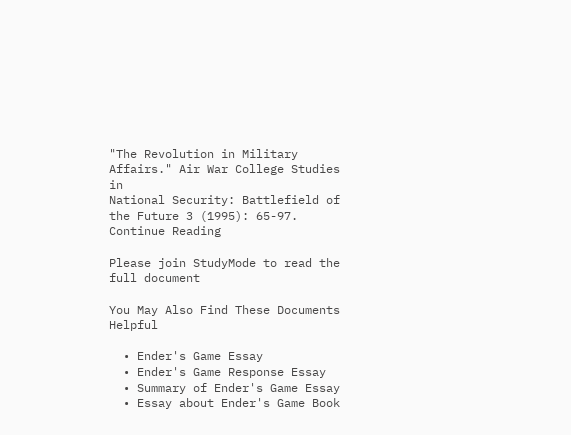"The Revolution in Military Affairs." Air War College Studies in
National Security: Battlefield of the Future 3 (1995): 65-97.
Continue Reading

Please join StudyMode to read the full document

You May Also Find These Documents Helpful

  • Ender's Game Essay
  • Ender's Game Response Essay
  • Summary of Ender's Game Essay
  • Essay about Ender's Game Book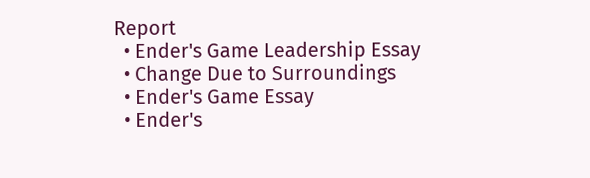Report
  • Ender's Game Leadership Essay
  • Change Due to Surroundings
  • Ender's Game Essay
  • Ender's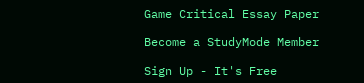Game Critical Essay Paper

Become a StudyMode Member

Sign Up - It's Free